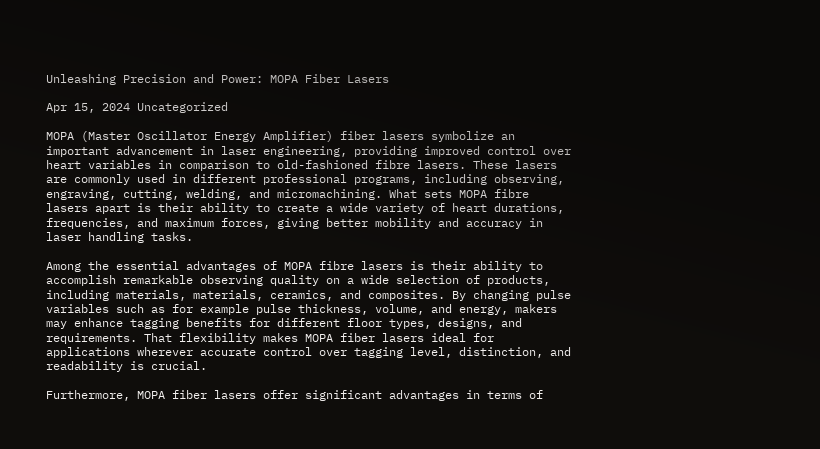Unleashing Precision and Power: MOPA Fiber Lasers

Apr 15, 2024 Uncategorized

MOPA (Master Oscillator Energy Amplifier) fiber lasers symbolize an important advancement in laser engineering, providing improved control over heart variables in comparison to old-fashioned fibre lasers. These lasers are commonly used in different professional programs, including observing, engraving, cutting, welding, and micromachining. What sets MOPA fibre lasers apart is their ability to create a wide variety of heart durations, frequencies, and maximum forces, giving better mobility and accuracy in laser handling tasks.

Among the essential advantages of MOPA fibre lasers is their ability to accomplish remarkable observing quality on a wide selection of products, including materials, materials, ceramics, and composites. By changing pulse variables such as for example pulse thickness, volume, and energy, makers may enhance tagging benefits for different floor types, designs, and requirements. That flexibility makes MOPA fiber lasers ideal for applications wherever accurate control over tagging level, distinction, and readability is crucial.

Furthermore, MOPA fiber lasers offer significant advantages in terms of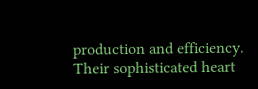production and efficiency. Their sophisticated heart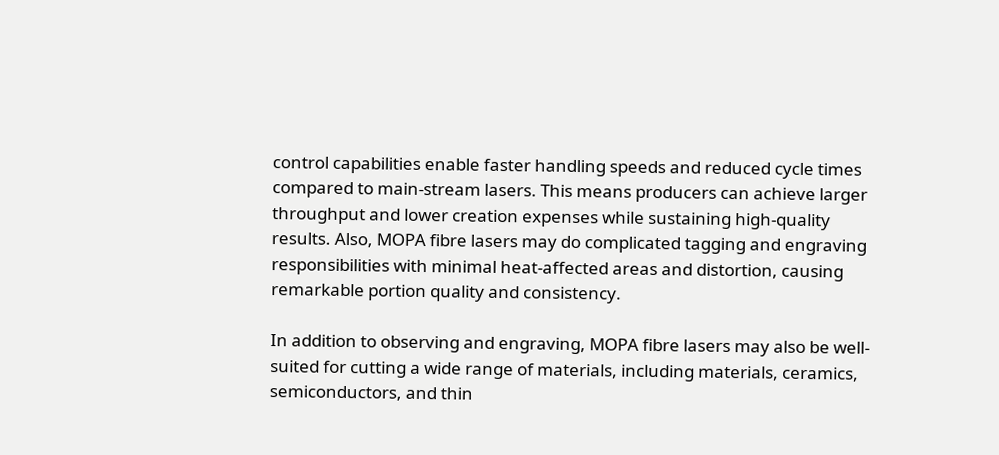control capabilities enable faster handling speeds and reduced cycle times compared to main-stream lasers. This means producers can achieve larger throughput and lower creation expenses while sustaining high-quality results. Also, MOPA fibre lasers may do complicated tagging and engraving responsibilities with minimal heat-affected areas and distortion, causing remarkable portion quality and consistency.

In addition to observing and engraving, MOPA fibre lasers may also be well-suited for cutting a wide range of materials, including materials, ceramics, semiconductors, and thin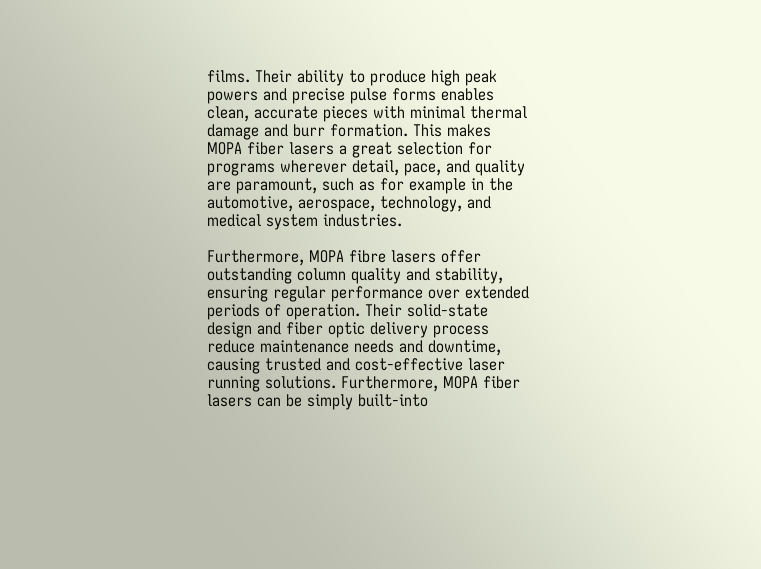films. Their ability to produce high peak powers and precise pulse forms enables clean, accurate pieces with minimal thermal damage and burr formation. This makes MOPA fiber lasers a great selection for programs wherever detail, pace, and quality are paramount, such as for example in the automotive, aerospace, technology, and medical system industries.

Furthermore, MOPA fibre lasers offer outstanding column quality and stability, ensuring regular performance over extended periods of operation. Their solid-state design and fiber optic delivery process reduce maintenance needs and downtime, causing trusted and cost-effective laser running solutions. Furthermore, MOPA fiber lasers can be simply built-into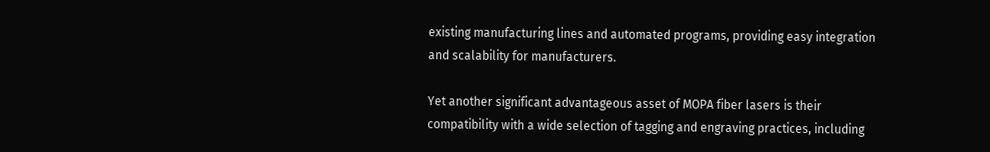existing manufacturing lines and automated programs, providing easy integration and scalability for manufacturers.

Yet another significant advantageous asset of MOPA fiber lasers is their compatibility with a wide selection of tagging and engraving practices, including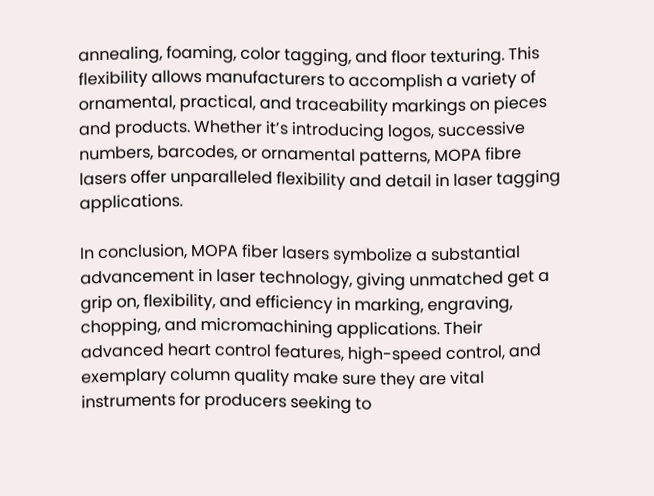annealing, foaming, color tagging, and floor texturing. This flexibility allows manufacturers to accomplish a variety of ornamental, practical, and traceability markings on pieces and products. Whether it’s introducing logos, successive numbers, barcodes, or ornamental patterns, MOPA fibre lasers offer unparalleled flexibility and detail in laser tagging applications.

In conclusion, MOPA fiber lasers symbolize a substantial advancement in laser technology, giving unmatched get a grip on, flexibility, and efficiency in marking, engraving, chopping, and micromachining applications. Their advanced heart control features, high-speed control, and exemplary column quality make sure they are vital instruments for producers seeking to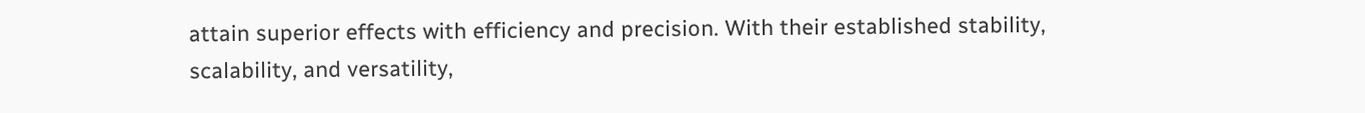attain superior effects with efficiency and precision. With their established stability, scalability, and versatility,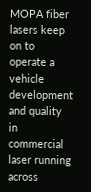MOPA fiber lasers keep on to operate a vehicle development and quality in commercial laser running across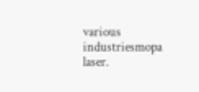various industriesmopa laser.